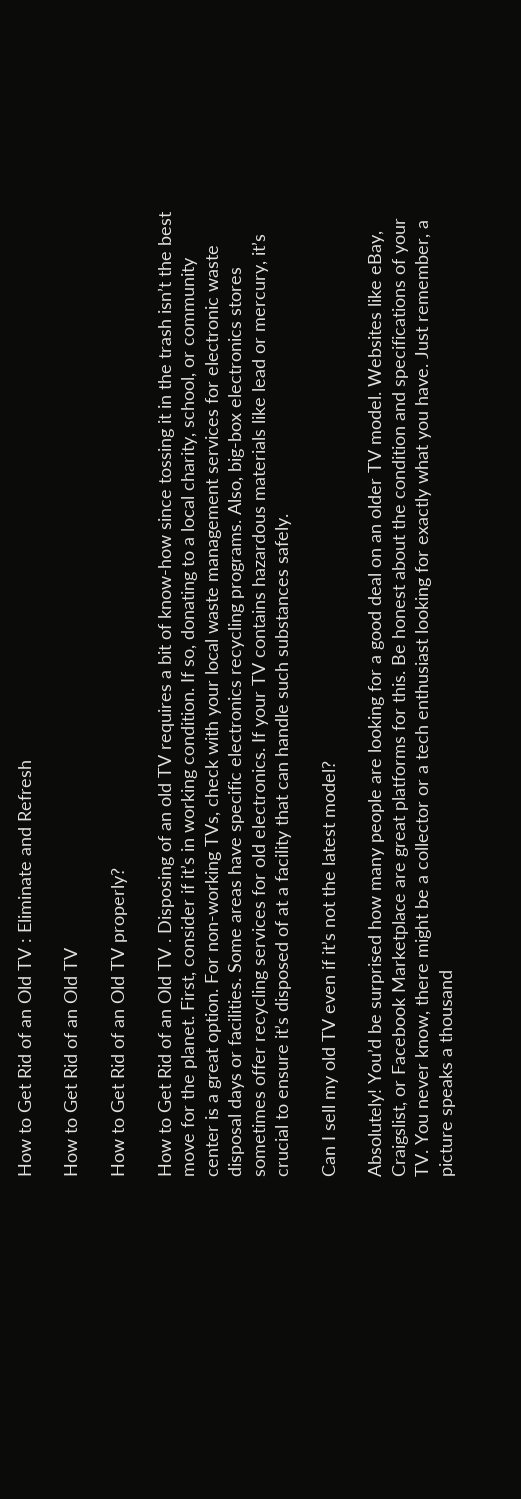How to Get Rid of an Old TV : Eliminate and Refresh

How to Get Rid of an Old TV

How to Get Rid of an Old TV properly?

How to Get Rid of an Old TV . Disposing of an old TV requires a bit of know-how since tossing it in the trash isn’t the best move for the planet. First, consider if it’s in working condition. If so, donating to a local charity, school, or community center is a great option. For non-working TVs, check with your local waste management services for electronic waste disposal days or facilities. Some areas have specific electronics recycling programs. Also, big-box electronics stores sometimes offer recycling services for old electronics. If your TV contains hazardous materials like lead or mercury, it’s crucial to ensure it’s disposed of at a facility that can handle such substances safely.

Can I sell my old TV even if it’s not the latest model?

Absolutely! You’d be surprised how many people are looking for a good deal on an older TV model. Websites like eBay, Craigslist, or Facebook Marketplace are great platforms for this. Be honest about the condition and specifications of your TV. You never know, there might be a collector or a tech enthusiast looking for exactly what you have. Just remember, a picture speaks a thousand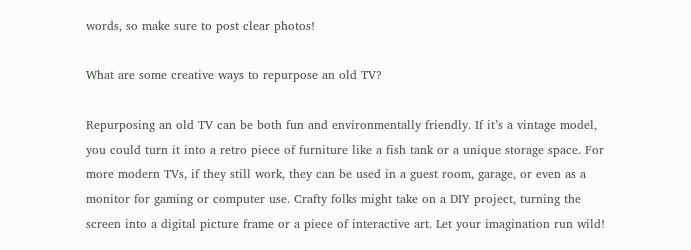words, so make sure to post clear photos!

What are some creative ways to repurpose an old TV?

Repurposing an old TV can be both fun and environmentally friendly. If it’s a vintage model, you could turn it into a retro piece of furniture like a fish tank or a unique storage space. For more modern TVs, if they still work, they can be used in a guest room, garage, or even as a monitor for gaming or computer use. Crafty folks might take on a DIY project, turning the screen into a digital picture frame or a piece of interactive art. Let your imagination run wild!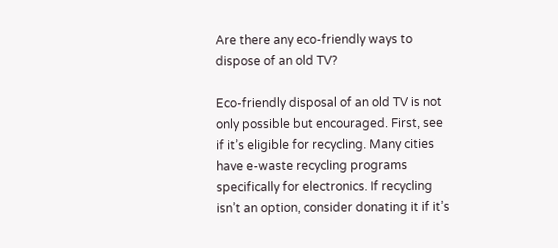Are there any eco-friendly ways to dispose of an old TV?

Eco-friendly disposal of an old TV is not only possible but encouraged. First, see if it’s eligible for recycling. Many cities have e-waste recycling programs specifically for electronics. If recycling isn’t an option, consider donating it if it’s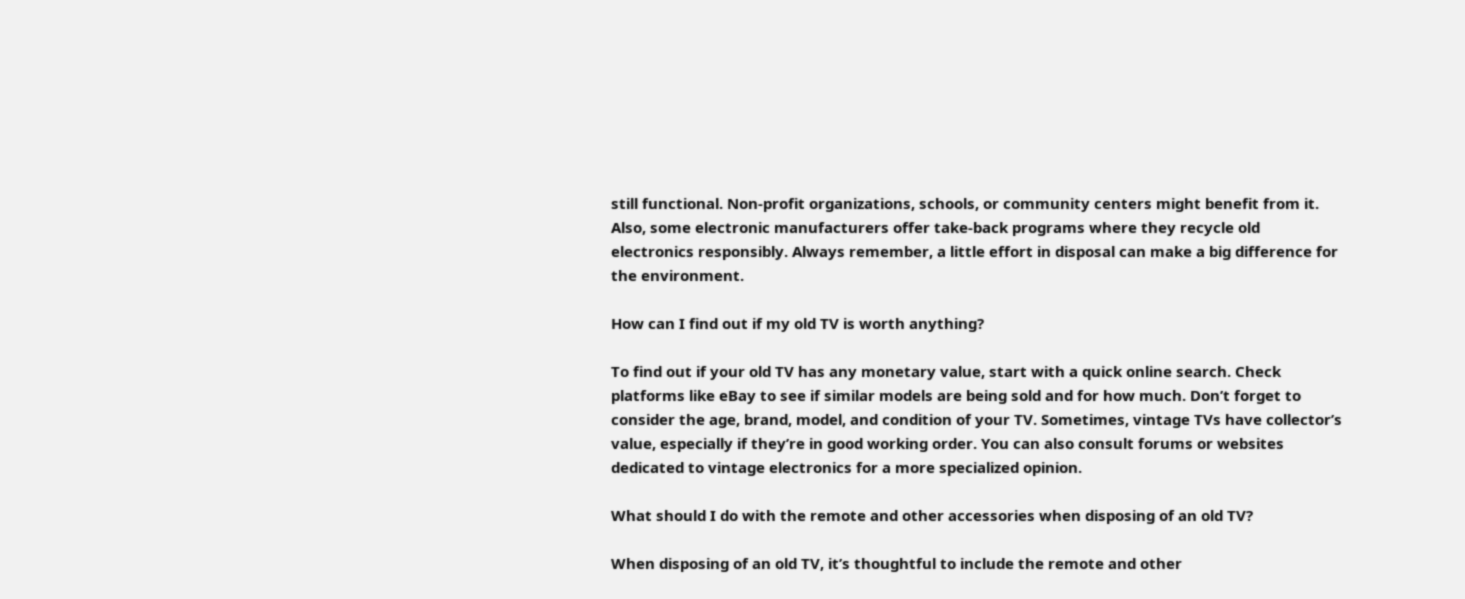still functional. Non-profit organizations, schools, or community centers might benefit from it. Also, some electronic manufacturers offer take-back programs where they recycle old electronics responsibly. Always remember, a little effort in disposal can make a big difference for the environment.

How can I find out if my old TV is worth anything?

To find out if your old TV has any monetary value, start with a quick online search. Check platforms like eBay to see if similar models are being sold and for how much. Don’t forget to consider the age, brand, model, and condition of your TV. Sometimes, vintage TVs have collector’s value, especially if they’re in good working order. You can also consult forums or websites dedicated to vintage electronics for a more specialized opinion.

What should I do with the remote and other accessories when disposing of an old TV?

When disposing of an old TV, it’s thoughtful to include the remote and other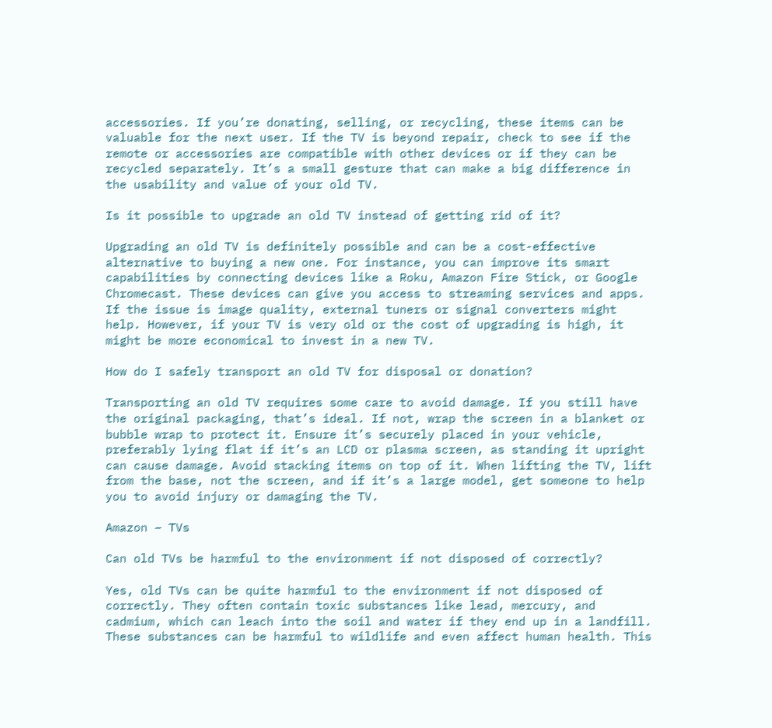accessories. If you’re donating, selling, or recycling, these items can be valuable for the next user. If the TV is beyond repair, check to see if the remote or accessories are compatible with other devices or if they can be recycled separately. It’s a small gesture that can make a big difference in the usability and value of your old TV.

Is it possible to upgrade an old TV instead of getting rid of it?

Upgrading an old TV is definitely possible and can be a cost-effective alternative to buying a new one. For instance, you can improve its smart capabilities by connecting devices like a Roku, Amazon Fire Stick, or Google Chromecast. These devices can give you access to streaming services and apps. If the issue is image quality, external tuners or signal converters might help. However, if your TV is very old or the cost of upgrading is high, it might be more economical to invest in a new TV.

How do I safely transport an old TV for disposal or donation?

Transporting an old TV requires some care to avoid damage. If you still have the original packaging, that’s ideal. If not, wrap the screen in a blanket or bubble wrap to protect it. Ensure it’s securely placed in your vehicle, preferably lying flat if it’s an LCD or plasma screen, as standing it upright can cause damage. Avoid stacking items on top of it. When lifting the TV, lift from the base, not the screen, and if it’s a large model, get someone to help you to avoid injury or damaging the TV.

Amazon – TVs

Can old TVs be harmful to the environment if not disposed of correctly?

Yes, old TVs can be quite harmful to the environment if not disposed of correctly. They often contain toxic substances like lead, mercury, and cadmium, which can leach into the soil and water if they end up in a landfill. These substances can be harmful to wildlife and even affect human health. This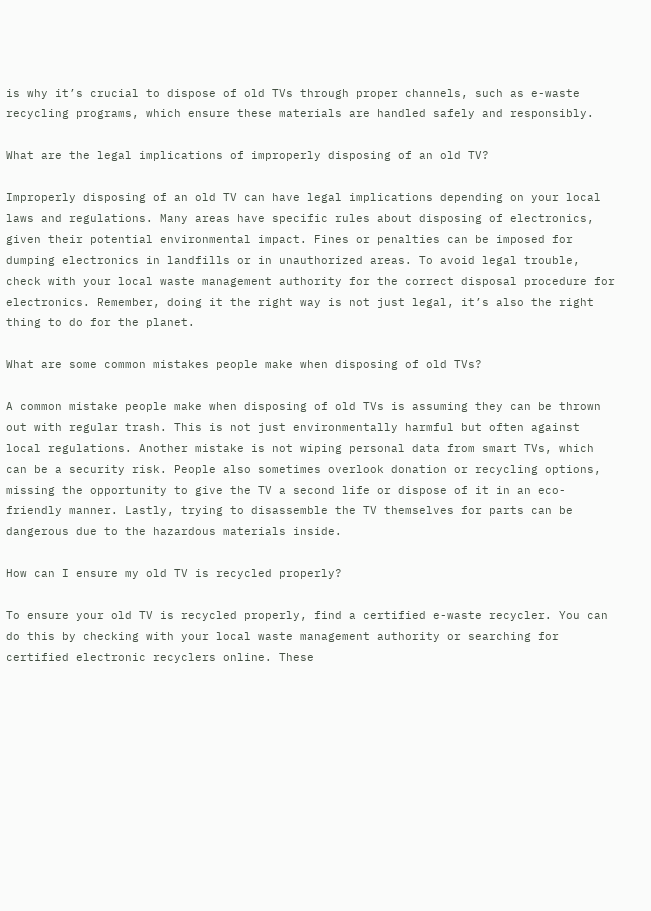is why it’s crucial to dispose of old TVs through proper channels, such as e-waste recycling programs, which ensure these materials are handled safely and responsibly.

What are the legal implications of improperly disposing of an old TV?

Improperly disposing of an old TV can have legal implications depending on your local laws and regulations. Many areas have specific rules about disposing of electronics, given their potential environmental impact. Fines or penalties can be imposed for dumping electronics in landfills or in unauthorized areas. To avoid legal trouble, check with your local waste management authority for the correct disposal procedure for electronics. Remember, doing it the right way is not just legal, it’s also the right thing to do for the planet.

What are some common mistakes people make when disposing of old TVs?

A common mistake people make when disposing of old TVs is assuming they can be thrown out with regular trash. This is not just environmentally harmful but often against local regulations. Another mistake is not wiping personal data from smart TVs, which can be a security risk. People also sometimes overlook donation or recycling options, missing the opportunity to give the TV a second life or dispose of it in an eco-friendly manner. Lastly, trying to disassemble the TV themselves for parts can be dangerous due to the hazardous materials inside.

How can I ensure my old TV is recycled properly?

To ensure your old TV is recycled properly, find a certified e-waste recycler. You can do this by checking with your local waste management authority or searching for certified electronic recyclers online. These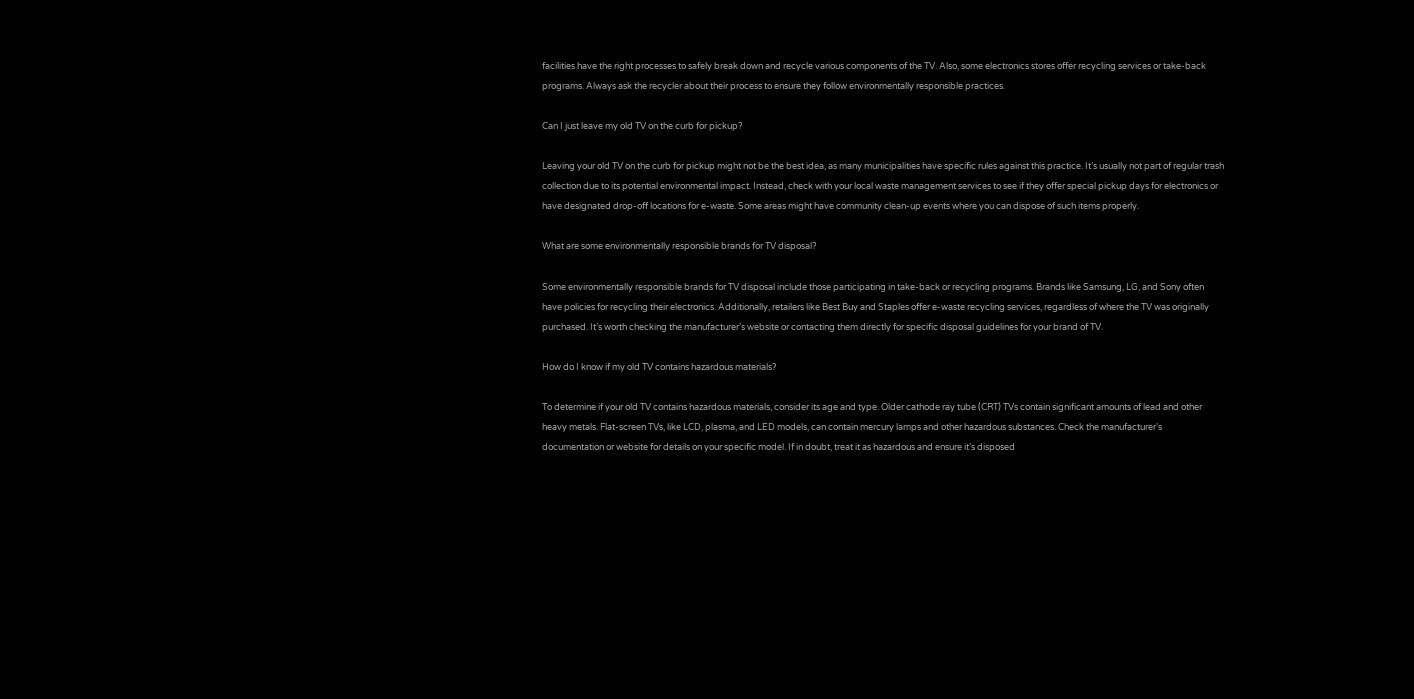facilities have the right processes to safely break down and recycle various components of the TV. Also, some electronics stores offer recycling services or take-back programs. Always ask the recycler about their process to ensure they follow environmentally responsible practices.

Can I just leave my old TV on the curb for pickup?

Leaving your old TV on the curb for pickup might not be the best idea, as many municipalities have specific rules against this practice. It’s usually not part of regular trash collection due to its potential environmental impact. Instead, check with your local waste management services to see if they offer special pickup days for electronics or have designated drop-off locations for e-waste. Some areas might have community clean-up events where you can dispose of such items properly.

What are some environmentally responsible brands for TV disposal?

Some environmentally responsible brands for TV disposal include those participating in take-back or recycling programs. Brands like Samsung, LG, and Sony often have policies for recycling their electronics. Additionally, retailers like Best Buy and Staples offer e-waste recycling services, regardless of where the TV was originally purchased. It’s worth checking the manufacturer’s website or contacting them directly for specific disposal guidelines for your brand of TV.

How do I know if my old TV contains hazardous materials?

To determine if your old TV contains hazardous materials, consider its age and type. Older cathode ray tube (CRT) TVs contain significant amounts of lead and other heavy metals. Flat-screen TVs, like LCD, plasma, and LED models, can contain mercury lamps and other hazardous substances. Check the manufacturer’s documentation or website for details on your specific model. If in doubt, treat it as hazardous and ensure it’s disposed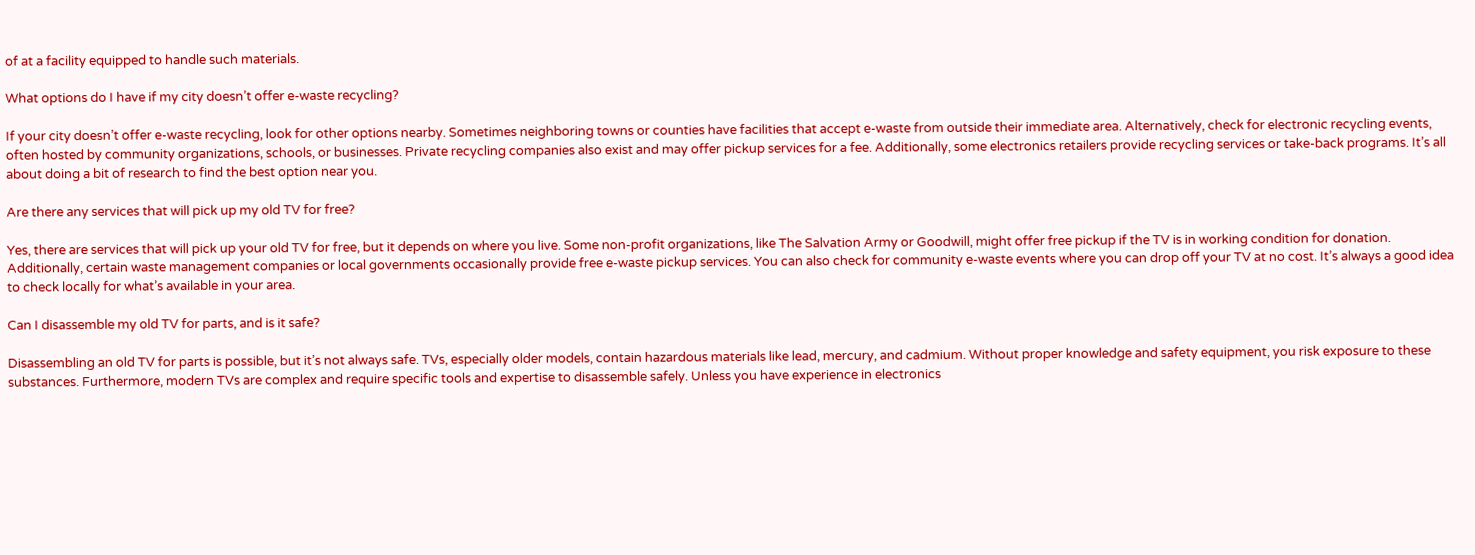of at a facility equipped to handle such materials.

What options do I have if my city doesn’t offer e-waste recycling?

If your city doesn’t offer e-waste recycling, look for other options nearby. Sometimes neighboring towns or counties have facilities that accept e-waste from outside their immediate area. Alternatively, check for electronic recycling events, often hosted by community organizations, schools, or businesses. Private recycling companies also exist and may offer pickup services for a fee. Additionally, some electronics retailers provide recycling services or take-back programs. It’s all about doing a bit of research to find the best option near you.

Are there any services that will pick up my old TV for free?

Yes, there are services that will pick up your old TV for free, but it depends on where you live. Some non-profit organizations, like The Salvation Army or Goodwill, might offer free pickup if the TV is in working condition for donation. Additionally, certain waste management companies or local governments occasionally provide free e-waste pickup services. You can also check for community e-waste events where you can drop off your TV at no cost. It’s always a good idea to check locally for what’s available in your area.

Can I disassemble my old TV for parts, and is it safe?

Disassembling an old TV for parts is possible, but it’s not always safe. TVs, especially older models, contain hazardous materials like lead, mercury, and cadmium. Without proper knowledge and safety equipment, you risk exposure to these substances. Furthermore, modern TVs are complex and require specific tools and expertise to disassemble safely. Unless you have experience in electronics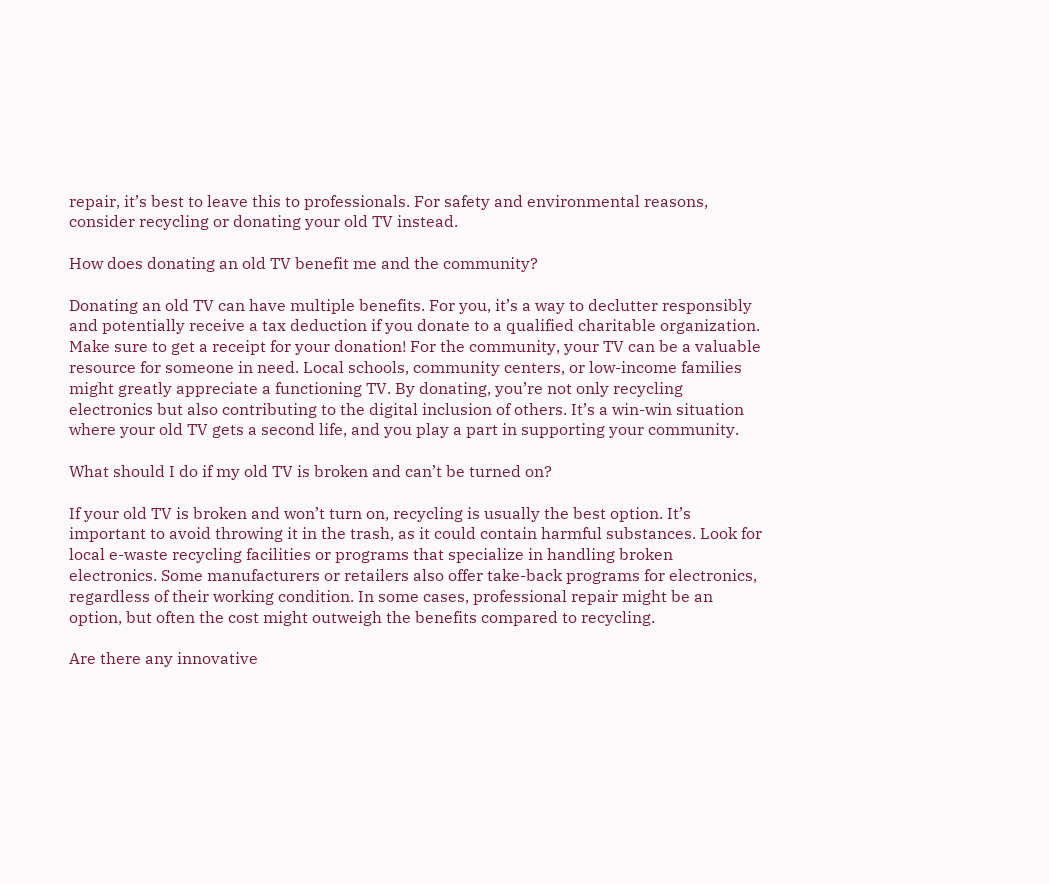repair, it’s best to leave this to professionals. For safety and environmental reasons, consider recycling or donating your old TV instead.

How does donating an old TV benefit me and the community?

Donating an old TV can have multiple benefits. For you, it’s a way to declutter responsibly and potentially receive a tax deduction if you donate to a qualified charitable organization. Make sure to get a receipt for your donation! For the community, your TV can be a valuable resource for someone in need. Local schools, community centers, or low-income families might greatly appreciate a functioning TV. By donating, you’re not only recycling electronics but also contributing to the digital inclusion of others. It’s a win-win situation where your old TV gets a second life, and you play a part in supporting your community.

What should I do if my old TV is broken and can’t be turned on?

If your old TV is broken and won’t turn on, recycling is usually the best option. It’s important to avoid throwing it in the trash, as it could contain harmful substances. Look for local e-waste recycling facilities or programs that specialize in handling broken electronics. Some manufacturers or retailers also offer take-back programs for electronics, regardless of their working condition. In some cases, professional repair might be an option, but often the cost might outweigh the benefits compared to recycling.

Are there any innovative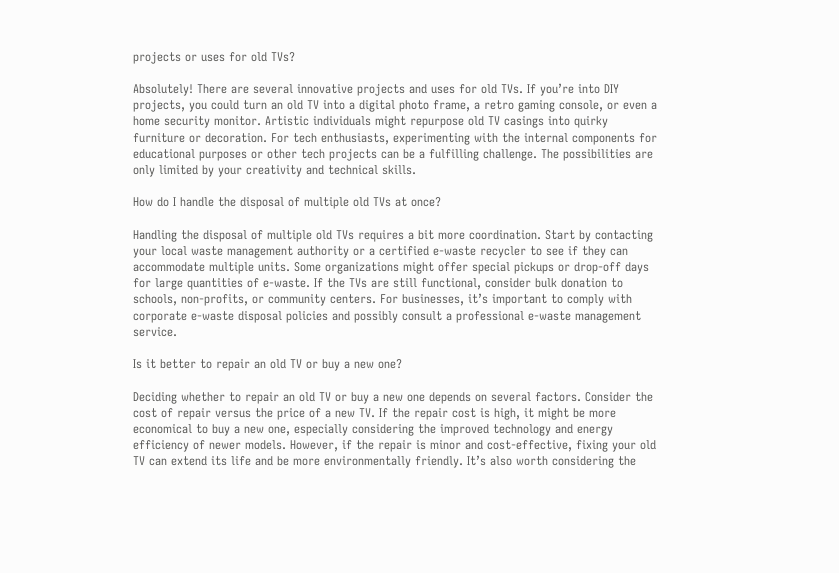projects or uses for old TVs?

Absolutely! There are several innovative projects and uses for old TVs. If you’re into DIY projects, you could turn an old TV into a digital photo frame, a retro gaming console, or even a home security monitor. Artistic individuals might repurpose old TV casings into quirky furniture or decoration. For tech enthusiasts, experimenting with the internal components for educational purposes or other tech projects can be a fulfilling challenge. The possibilities are only limited by your creativity and technical skills.

How do I handle the disposal of multiple old TVs at once?

Handling the disposal of multiple old TVs requires a bit more coordination. Start by contacting your local waste management authority or a certified e-waste recycler to see if they can accommodate multiple units. Some organizations might offer special pickups or drop-off days for large quantities of e-waste. If the TVs are still functional, consider bulk donation to schools, non-profits, or community centers. For businesses, it’s important to comply with corporate e-waste disposal policies and possibly consult a professional e-waste management service.

Is it better to repair an old TV or buy a new one?

Deciding whether to repair an old TV or buy a new one depends on several factors. Consider the cost of repair versus the price of a new TV. If the repair cost is high, it might be more economical to buy a new one, especially considering the improved technology and energy efficiency of newer models. However, if the repair is minor and cost-effective, fixing your old TV can extend its life and be more environmentally friendly. It’s also worth considering the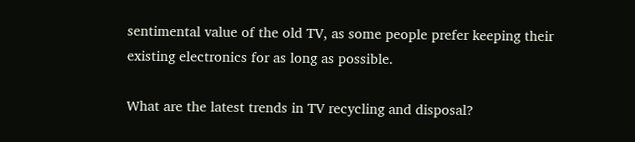sentimental value of the old TV, as some people prefer keeping their existing electronics for as long as possible.

What are the latest trends in TV recycling and disposal?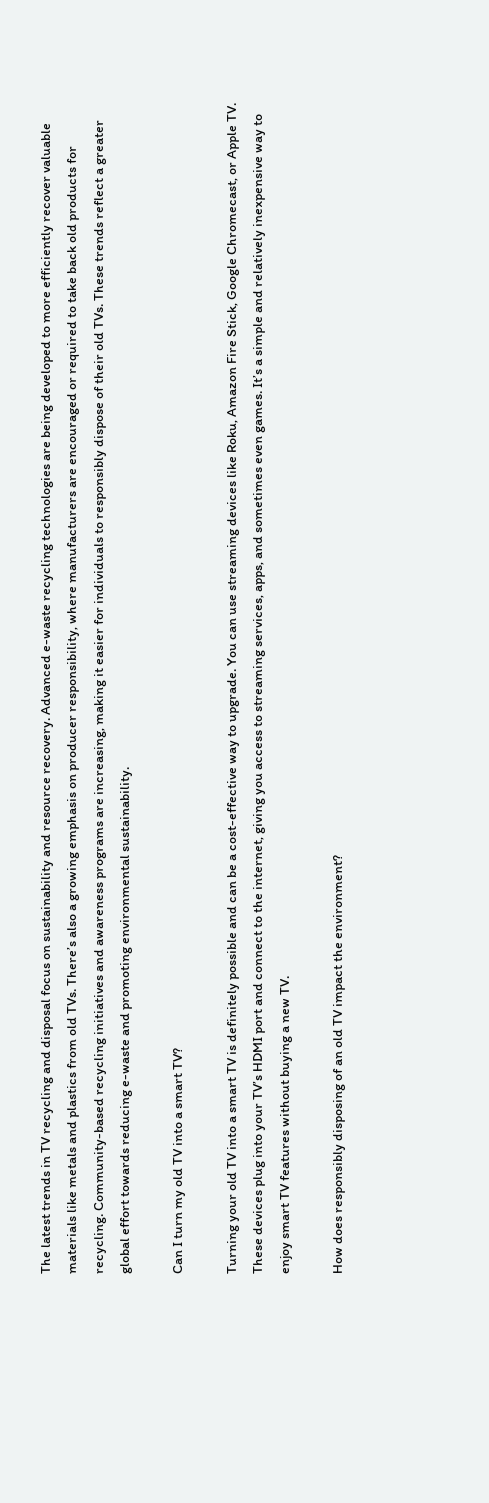The latest trends in TV recycling and disposal focus on sustainability and resource recovery. Advanced e-waste recycling technologies are being developed to more efficiently recover valuable materials like metals and plastics from old TVs. There’s also a growing emphasis on producer responsibility, where manufacturers are encouraged or required to take back old products for recycling. Community-based recycling initiatives and awareness programs are increasing, making it easier for individuals to responsibly dispose of their old TVs. These trends reflect a greater global effort towards reducing e-waste and promoting environmental sustainability.

Can I turn my old TV into a smart TV?

Turning your old TV into a smart TV is definitely possible and can be a cost-effective way to upgrade. You can use streaming devices like Roku, Amazon Fire Stick, Google Chromecast, or Apple TV. These devices plug into your TV’s HDMI port and connect to the internet, giving you access to streaming services, apps, and sometimes even games. It’s a simple and relatively inexpensive way to enjoy smart TV features without buying a new TV.

How does responsibly disposing of an old TV impact the environment?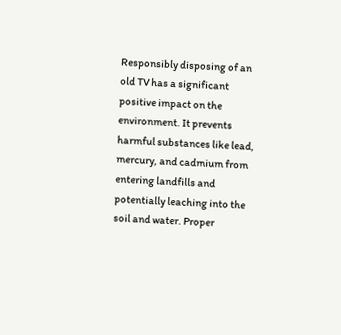Responsibly disposing of an old TV has a significant positive impact on the environment. It prevents harmful substances like lead, mercury, and cadmium from entering landfills and potentially leaching into the soil and water. Proper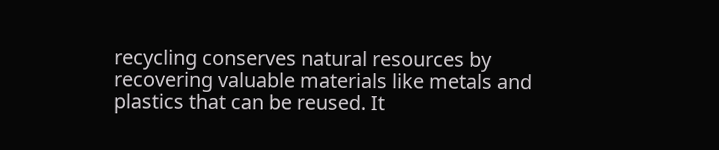recycling conserves natural resources by recovering valuable materials like metals and plastics that can be reused. It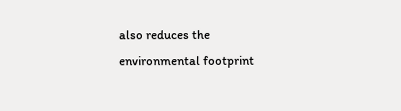also reduces the environmental footprint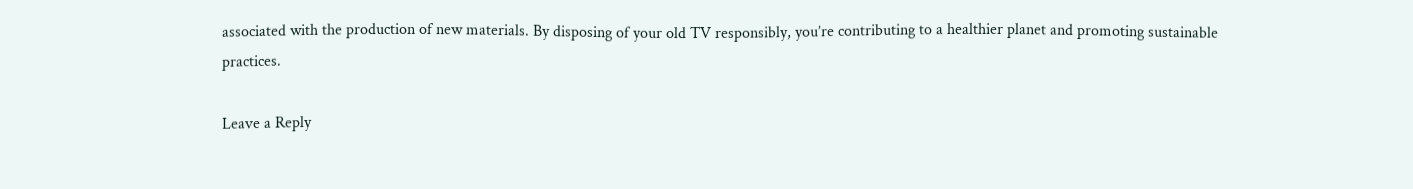associated with the production of new materials. By disposing of your old TV responsibly, you’re contributing to a healthier planet and promoting sustainable practices.

Leave a Reply